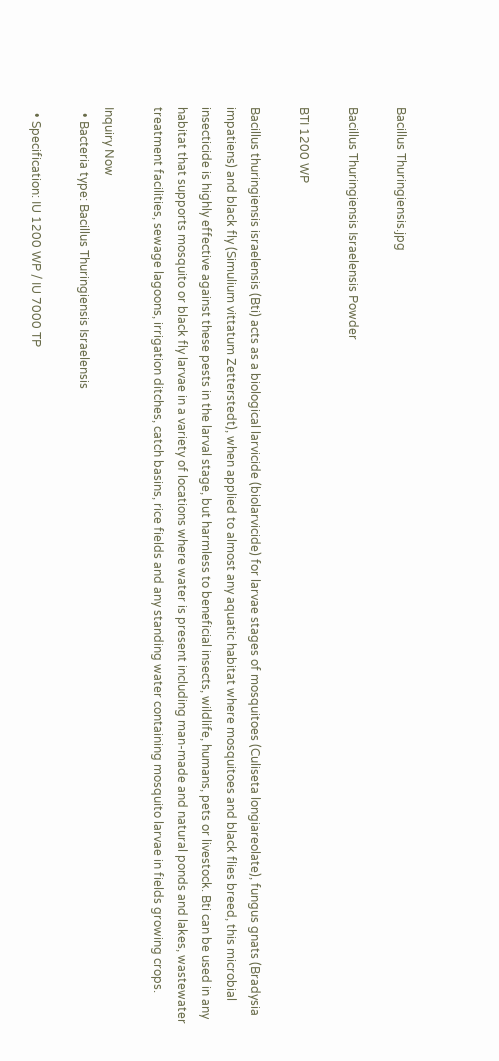Bacillus Thuringiensis.jpg

Bacillus Thuringiensis Israelensis Powder

BTI 1200 WP

Bacillus thuringiensis israelensis (Bti) acts as a biological larvicide (biolarvicide) for larvae stages of mosquitoes (Culiseta longiareolate), fungus gnats (Bradysia impatiens) and black fly (Simulium vittatum Zetterstedt), when applied to almost any aquatic habitat where mosquitoes and black flies breed, this microbial insecticide is highly effective against these pests in the larval stage, but harmless to beneficial insects, wildlife, humans, pets or livestock. Bti can be used in any habitat that supports mosquito or black fly larvae in a variety of locations where water is present including man-made and natural ponds and lakes, wastewater treatment facilities, sewage lagoons, irrigation ditches, catch basins, rice fields and any standing water containing mosquito larvae in fields growing crops.

Inquiry Now
  • Bacteria type: Bacillus Thuringiensis Israelensis

  • Specification: IU 1200 WP / IU 7000 TP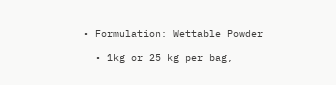• Formulation: Wettable Powder

  • 1kg or 25 kg per bag,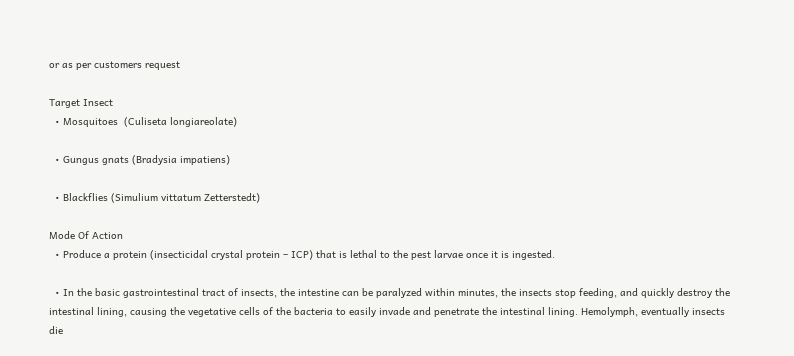or as per customers request

Target Insect
  • Mosquitoes  (Culiseta longiareolate)

  • Gungus gnats (Bradysia impatiens)

  • Blackflies (Simulium vittatum Zetterstedt)

Mode Of Action
  • Produce a protein (insecticidal crystal protein – ICP) that is lethal to the pest larvae once it is ingested.

  • In the basic gastrointestinal tract of insects, the intestine can be paralyzed within minutes, the insects stop feeding, and quickly destroy the intestinal lining, causing the vegetative cells of the bacteria to easily invade and penetrate the intestinal lining. Hemolymph, eventually insects die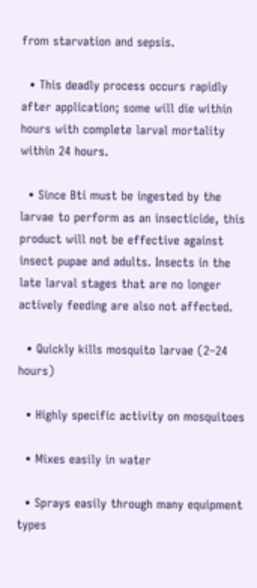from starvation and sepsis.

  • This deadly process occurs rapidly after application; some will die within hours with complete larval mortality within 24 hours.

  • Since Bti must be ingested by the larvae to perform as an insecticide, this product will not be effective against insect pupae and adults. Insects in the late larval stages that are no longer actively feeding are also not affected.

  • Quickly kills mosquito larvae (2–24 hours)

  • Highly specific activity on mosquitoes

  • Mixes easily in water

  • Sprays easily through many equipment types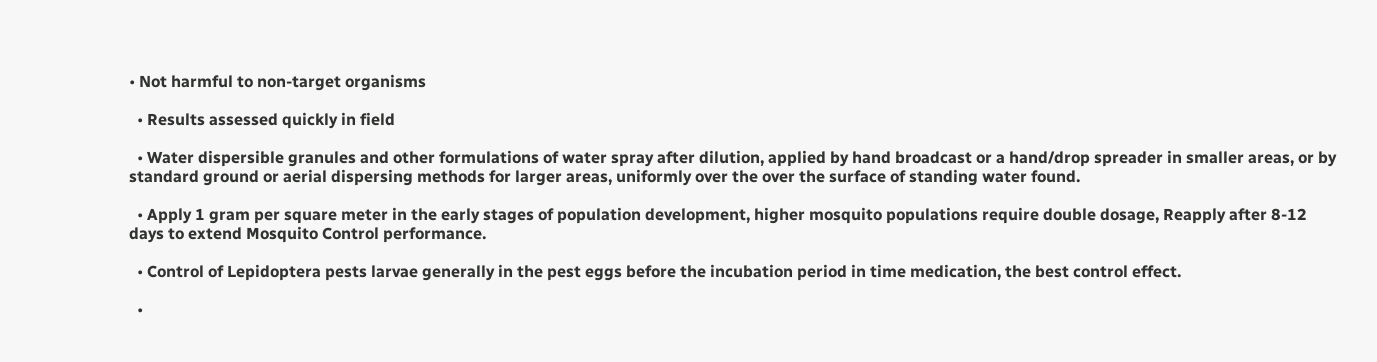• Not harmful to non-target organisms

  • Results assessed quickly in field

  • Water dispersible granules and other formulations of water spray after dilution, applied by hand broadcast or a hand/drop spreader in smaller areas, or by standard ground or aerial dispersing methods for larger areas, uniformly over the over the surface of standing water found.

  • Apply 1 gram per square meter in the early stages of population development, higher mosquito populations require double dosage, Reapply after 8-12 days to extend Mosquito Control performance.

  • Control of Lepidoptera pests larvae generally in the pest eggs before the incubation period in time medication, the best control effect.

  •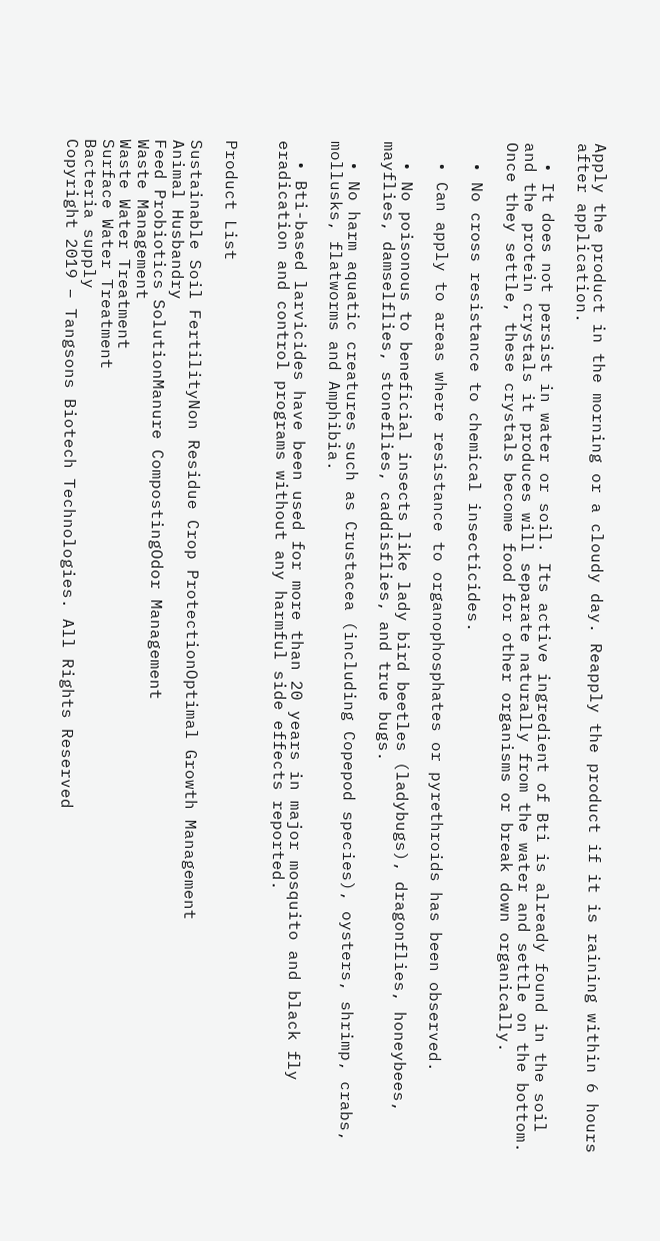Apply the product in the morning or a cloudy day. Reapply the product if it is raining within 6 hours after application.

  • It does not persist in water or soil. Its active ingredient of Bti is already found in the soil and the protein crystals it produces will separate naturally from the water and settle on the bottom. Once they settle, these crystals become food for other organisms or break down organically.

  • No cross resistance to chemical insecticides.

  • Can apply to areas where resistance to organophosphates or pyrethroids has been observed.

  • No poisonous to beneficial insects like lady bird beetles (ladybugs), dragonflies, honeybees, mayflies, damselflies, stoneflies, caddisflies, and true bugs.

  • No harm aquatic creatures such as Crustacea (including Copepod species), oysters, shrimp, crabs, mollusks, flatworms and Amphibia.

  • Bti-based larvicides have been used for more than 20 years in major mosquito and black fly eradication and control programs without any harmful side effects reported.


Product List

Sustainable Soil FertilityNon Residue Crop ProtectionOptimal Growth Management
Animal Husbandry
Feed Probiotics SolutionManure CompostingOdor Management
Waste Management
Waste Water Treatment
Surface Water Treatment
Bacteria supply
Copyright 2019 – Tangsons Biotech Technologies. All Rights Reserved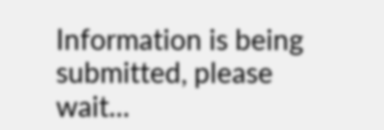Information is being submitted, please wait...